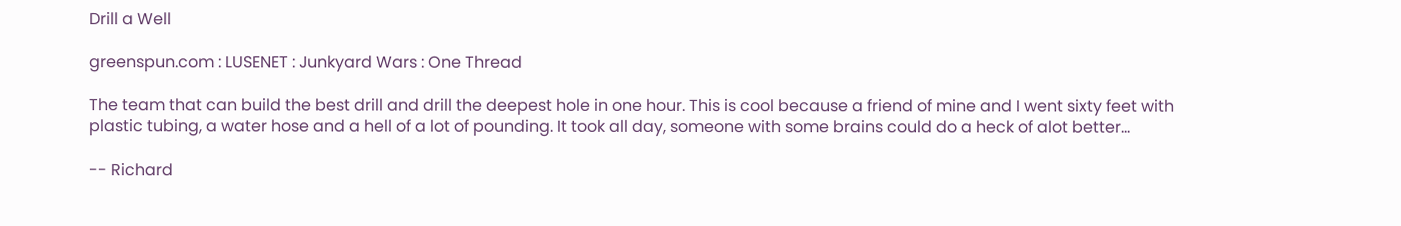Drill a Well

greenspun.com : LUSENET : Junkyard Wars : One Thread

The team that can build the best drill and drill the deepest hole in one hour. This is cool because a friend of mine and I went sixty feet with plastic tubing, a water hose and a hell of a lot of pounding. It took all day, someone with some brains could do a heck of alot better...

-- Richard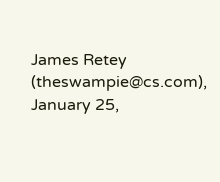James Retey (theswampie@cs.com), January 25,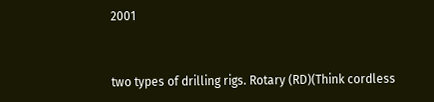2001


two types of drilling rigs. Rotary (RD)(Think cordless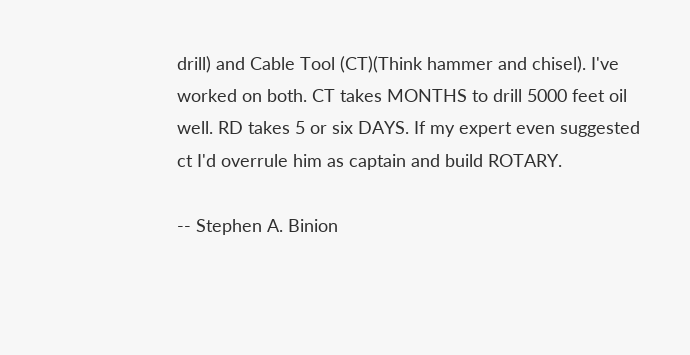drill) and Cable Tool (CT)(Think hammer and chisel). I've worked on both. CT takes MONTHS to drill 5000 feet oil well. RD takes 5 or six DAYS. If my expert even suggested ct I'd overrule him as captain and build ROTARY.

-- Stephen A. Binion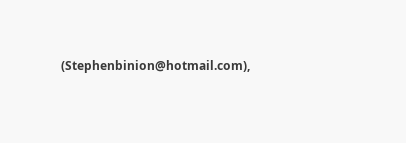(Stephenbinion@hotmail.com),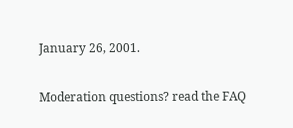January 26, 2001.

Moderation questions? read the FAQ